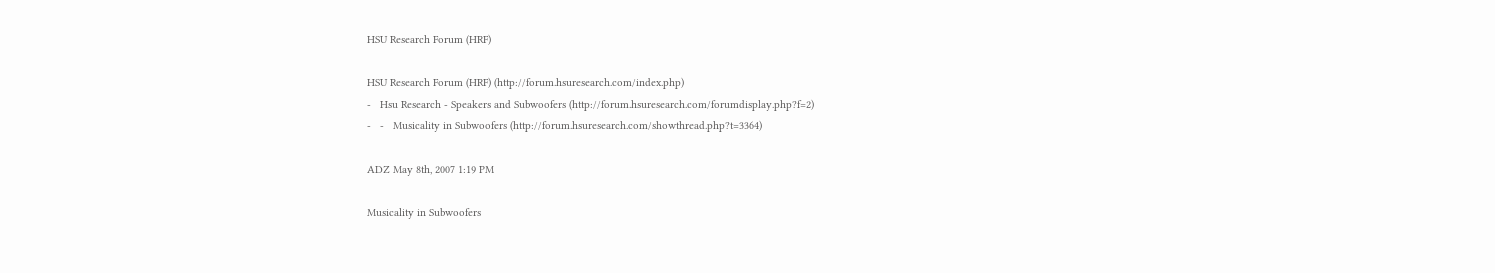HSU Research Forum (HRF)

HSU Research Forum (HRF) (http://forum.hsuresearch.com/index.php)
-   Hsu Research - Speakers and Subwoofers (http://forum.hsuresearch.com/forumdisplay.php?f=2)
-   -   Musicality in Subwoofers (http://forum.hsuresearch.com/showthread.php?t=3364)

ADZ May 8th, 2007 1:19 PM

Musicality in Subwoofers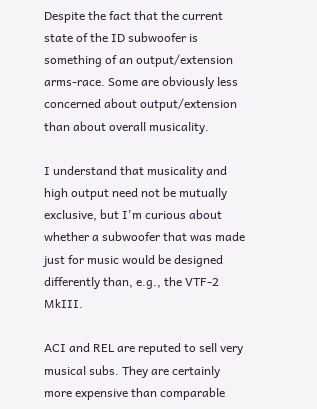Despite the fact that the current state of the ID subwoofer is something of an output/extension arms-race. Some are obviously less concerned about output/extension than about overall musicality.

I understand that musicality and high output need not be mutually exclusive, but I'm curious about whether a subwoofer that was made just for music would be designed differently than, e.g., the VTF-2 MkIII.

ACI and REL are reputed to sell very musical subs. They are certainly more expensive than comparable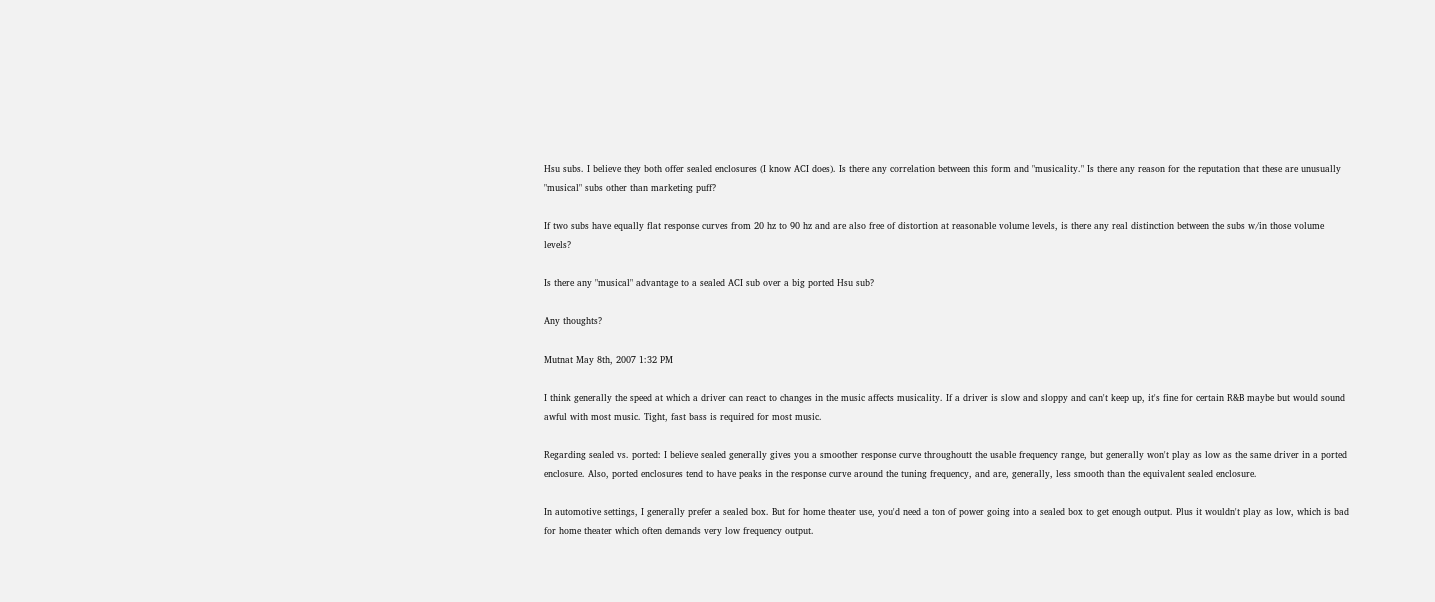Hsu subs. I believe they both offer sealed enclosures (I know ACI does). Is there any correlation between this form and "musicality." Is there any reason for the reputation that these are unusually "musical" subs other than marketing puff?

If two subs have equally flat response curves from 20 hz to 90 hz and are also free of distortion at reasonable volume levels, is there any real distinction between the subs w/in those volume levels?

Is there any "musical" advantage to a sealed ACI sub over a big ported Hsu sub?

Any thoughts?

Mutnat May 8th, 2007 1:32 PM

I think generally the speed at which a driver can react to changes in the music affects musicality. If a driver is slow and sloppy and can't keep up, it's fine for certain R&B maybe but would sound awful with most music. Tight, fast bass is required for most music.

Regarding sealed vs. ported: I believe sealed generally gives you a smoother response curve throughoutt the usable frequency range, but generally won't play as low as the same driver in a ported enclosure. Also, ported enclosures tend to have peaks in the response curve around the tuning frequency, and are, generally, less smooth than the equivalent sealed enclosure.

In automotive settings, I generally prefer a sealed box. But for home theater use, you'd need a ton of power going into a sealed box to get enough output. Plus it wouldn't play as low, which is bad for home theater which often demands very low frequency output.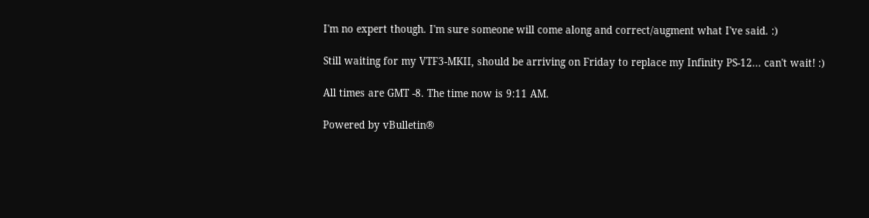I'm no expert though. I'm sure someone will come along and correct/augment what I've said. :)

Still waiting for my VTF3-MKII, should be arriving on Friday to replace my Infinity PS-12... can't wait! :)

All times are GMT -8. The time now is 9:11 AM.

Powered by vBulletin®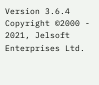Version 3.6.4
Copyright ©2000 - 2021, Jelsoft Enterprises Ltd.